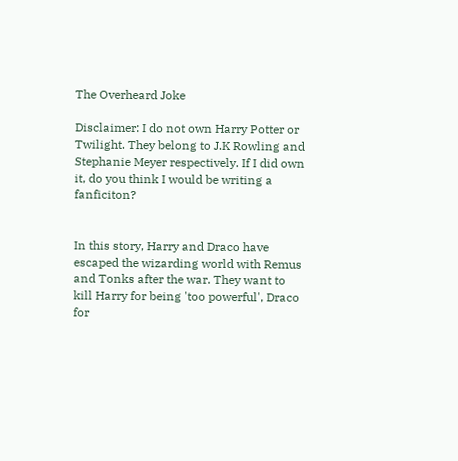The Overheard Joke

Disclaimer: I do not own Harry Potter or Twilight. They belong to J.K Rowling and Stephanie Meyer respectively. If I did own it, do you think I would be writing a fanficiton?


In this story, Harry and Draco have escaped the wizarding world with Remus and Tonks after the war. They want to kill Harry for being 'too powerful', Draco for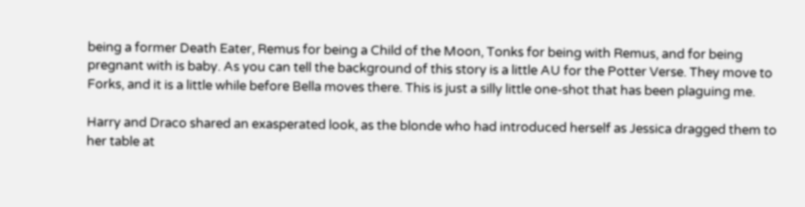being a former Death Eater, Remus for being a Child of the Moon, Tonks for being with Remus, and for being pregnant with is baby. As you can tell the background of this story is a little AU for the Potter Verse. They move to Forks, and it is a little while before Bella moves there. This is just a silly little one-shot that has been plaguing me.

Harry and Draco shared an exasperated look, as the blonde who had introduced herself as Jessica dragged them to her table at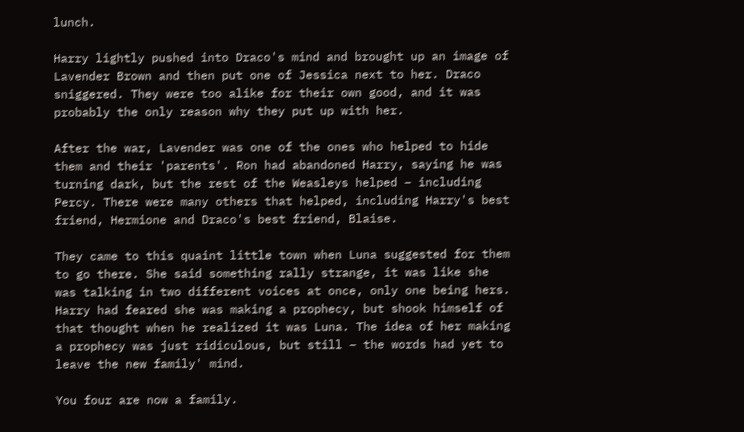lunch.

Harry lightly pushed into Draco's mind and brought up an image of Lavender Brown and then put one of Jessica next to her. Draco sniggered. They were too alike for their own good, and it was probably the only reason why they put up with her.

After the war, Lavender was one of the ones who helped to hide them and their 'parents'. Ron had abandoned Harry, saying he was turning dark, but the rest of the Weasleys helped – including Percy. There were many others that helped, including Harry's best friend, Hermione and Draco's best friend, Blaise.

They came to this quaint little town when Luna suggested for them to go there. She said something rally strange, it was like she was talking in two different voices at once, only one being hers. Harry had feared she was making a prophecy, but shook himself of that thought when he realized it was Luna. The idea of her making a prophecy was just ridiculous, but still – the words had yet to leave the new family' mind.

You four are now a family.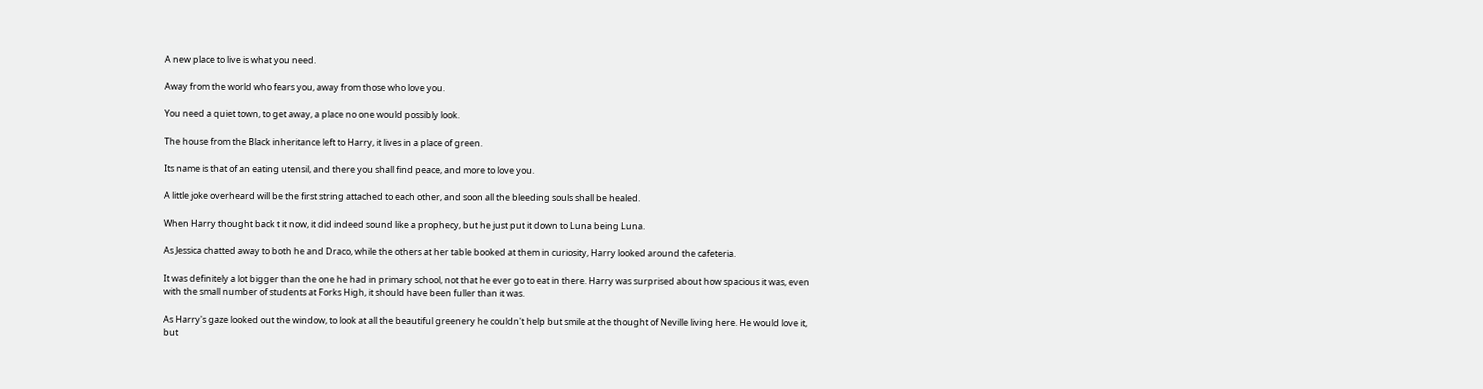A new place to live is what you need.

Away from the world who fears you, away from those who love you.

You need a quiet town, to get away, a place no one would possibly look.

The house from the Black inheritance left to Harry, it lives in a place of green.

Its name is that of an eating utensil, and there you shall find peace, and more to love you.

A little joke overheard will be the first string attached to each other, and soon all the bleeding souls shall be healed.

When Harry thought back t it now, it did indeed sound like a prophecy, but he just put it down to Luna being Luna.

As Jessica chatted away to both he and Draco, while the others at her table booked at them in curiosity, Harry looked around the cafeteria.

It was definitely a lot bigger than the one he had in primary school, not that he ever go to eat in there. Harry was surprised about how spacious it was, even with the small number of students at Forks High, it should have been fuller than it was.

As Harry's gaze looked out the window, to look at all the beautiful greenery he couldn't help but smile at the thought of Neville living here. He would love it, but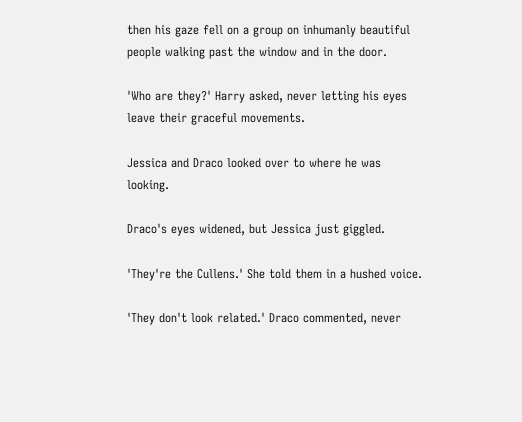then his gaze fell on a group on inhumanly beautiful people walking past the window and in the door.

'Who are they?' Harry asked, never letting his eyes leave their graceful movements.

Jessica and Draco looked over to where he was looking.

Draco's eyes widened, but Jessica just giggled.

'They're the Cullens.' She told them in a hushed voice.

'They don't look related.' Draco commented, never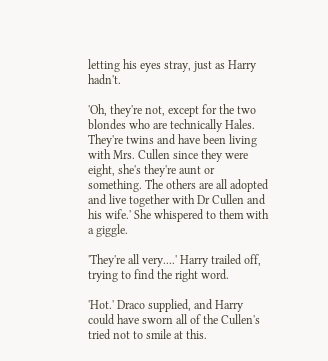letting his eyes stray, just as Harry hadn't.

'Oh, they're not, except for the two blondes who are technically Hales. They're twins and have been living with Mrs. Cullen since they were eight, she's they're aunt or something. The others are all adopted and live together with Dr Cullen and his wife.' She whispered to them with a giggle.

'They're all very....' Harry trailed off, trying to find the right word.

'Hot.' Draco supplied, and Harry could have sworn all of the Cullen's tried not to smile at this.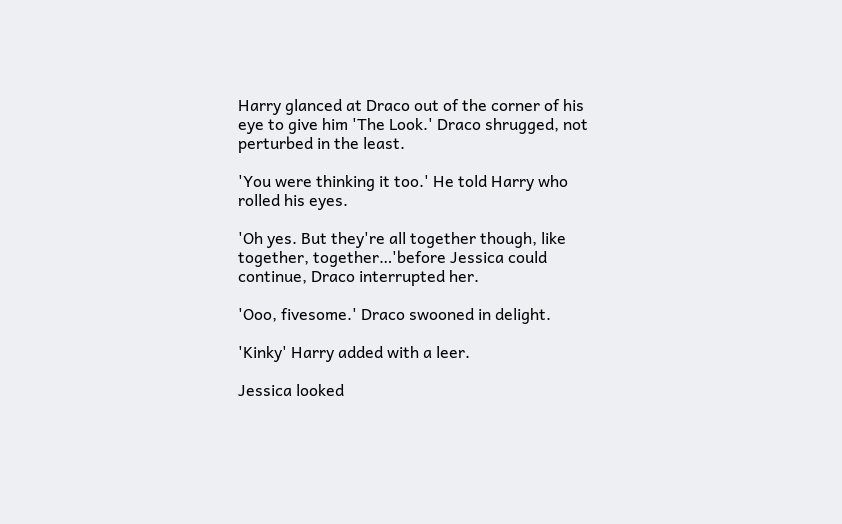Harry glanced at Draco out of the corner of his eye to give him 'The Look.' Draco shrugged, not perturbed in the least.

'You were thinking it too.' He told Harry who rolled his eyes.

'Oh yes. But they're all together though, like together, together…'before Jessica could continue, Draco interrupted her.

'Ooo, fivesome.' Draco swooned in delight.

'Kinky' Harry added with a leer.

Jessica looked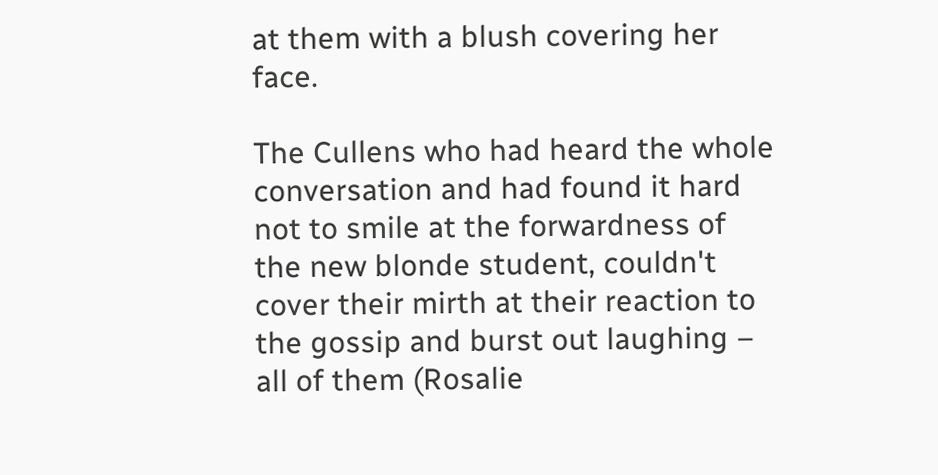at them with a blush covering her face.

The Cullens who had heard the whole conversation and had found it hard not to smile at the forwardness of the new blonde student, couldn't cover their mirth at their reaction to the gossip and burst out laughing – all of them (Rosalie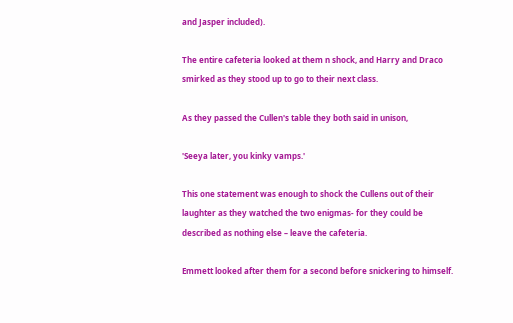and Jasper included).

The entire cafeteria looked at them n shock, and Harry and Draco smirked as they stood up to go to their next class.

As they passed the Cullen's table they both said in unison,

'Seeya later, you kinky vamps.'

This one statement was enough to shock the Cullens out of their laughter as they watched the two enigmas- for they could be described as nothing else – leave the cafeteria.

Emmett looked after them for a second before snickering to himself.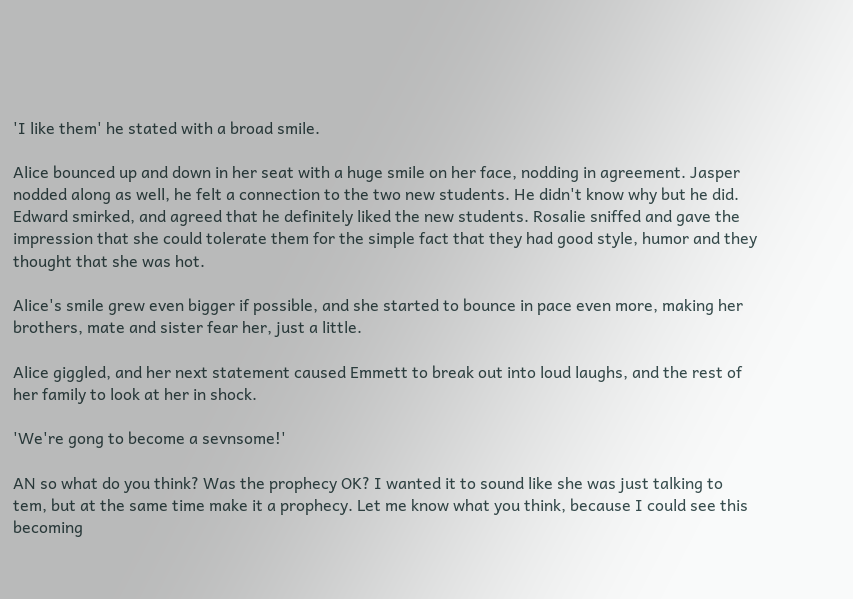'I like them' he stated with a broad smile.

Alice bounced up and down in her seat with a huge smile on her face, nodding in agreement. Jasper nodded along as well, he felt a connection to the two new students. He didn't know why but he did. Edward smirked, and agreed that he definitely liked the new students. Rosalie sniffed and gave the impression that she could tolerate them for the simple fact that they had good style, humor and they thought that she was hot.

Alice's smile grew even bigger if possible, and she started to bounce in pace even more, making her brothers, mate and sister fear her, just a little.

Alice giggled, and her next statement caused Emmett to break out into loud laughs, and the rest of her family to look at her in shock.

'We're gong to become a sevnsome!'

AN so what do you think? Was the prophecy OK? I wanted it to sound like she was just talking to tem, but at the same time make it a prophecy. Let me know what you think, because I could see this becoming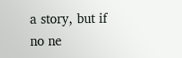a story, but if no ne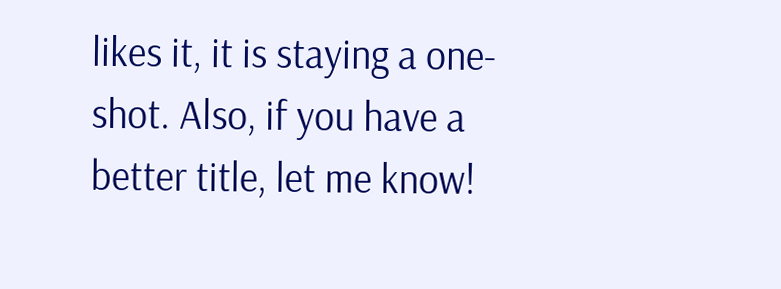likes it, it is staying a one-shot. Also, if you have a better title, let me know!